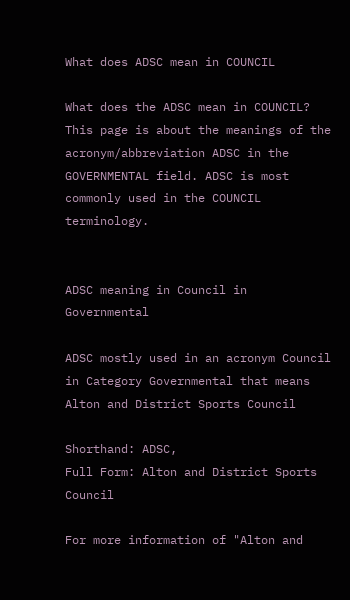What does ADSC mean in COUNCIL

What does the ADSC mean in COUNCIL? This page is about the meanings of the acronym/abbreviation ADSC in the GOVERNMENTAL field. ADSC is most commonly used in the COUNCIL terminology.


ADSC meaning in Council in Governmental

ADSC mostly used in an acronym Council in Category Governmental that means Alton and District Sports Council

Shorthand: ADSC,
Full Form: Alton and District Sports Council

For more information of "Alton and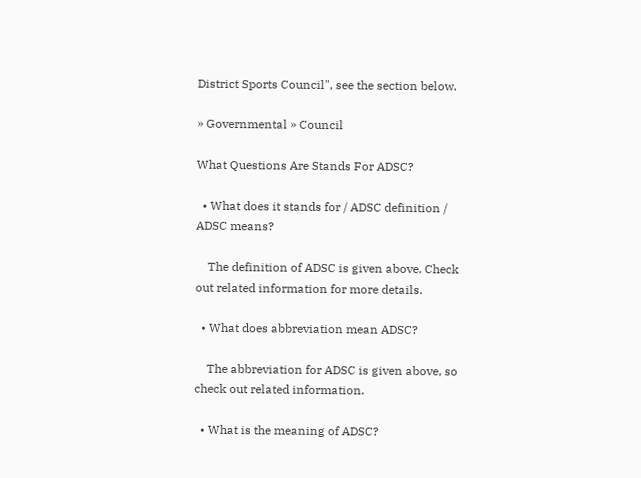District Sports Council", see the section below.

» Governmental » Council

What Questions Are Stands For ADSC?

  • What does it stands for / ADSC definition / ADSC means?

    The definition of ADSC is given above. Check out related information for more details.

  • What does abbreviation mean ADSC?

    The abbreviation for ADSC is given above, so check out related information.

  • What is the meaning of ADSC?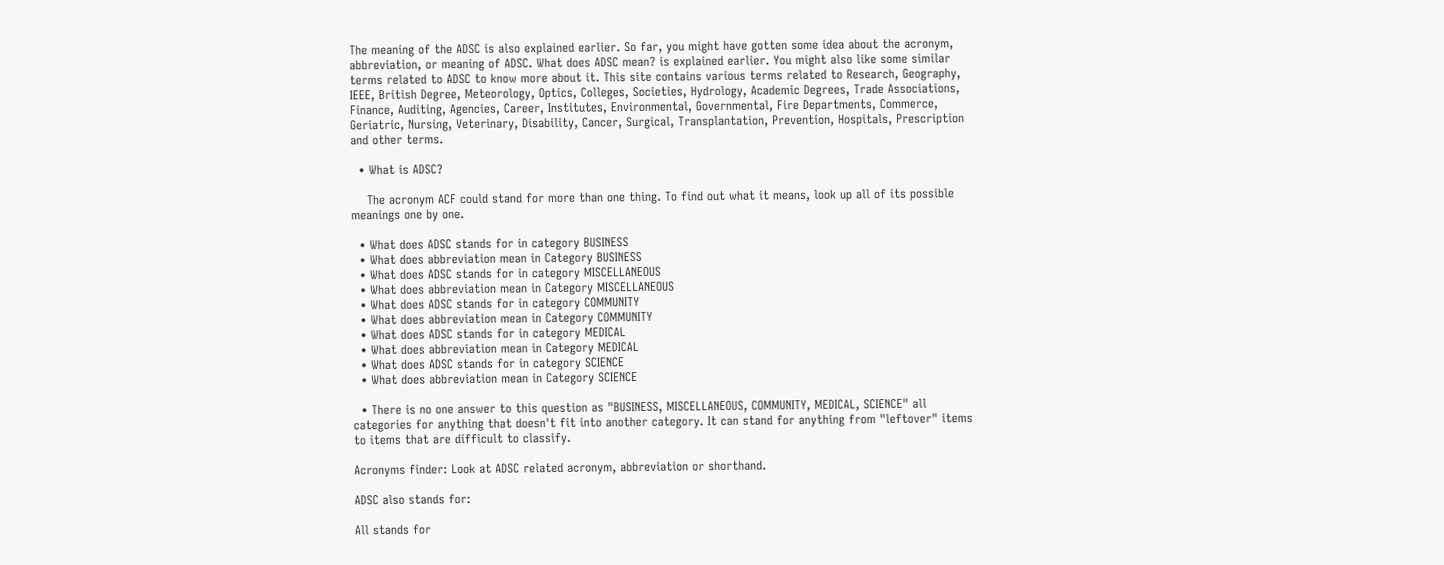The meaning of the ADSC is also explained earlier. So far, you might have gotten some idea about the acronym, abbreviation, or meaning of ADSC. What does ADSC mean? is explained earlier. You might also like some similar terms related to ADSC to know more about it. This site contains various terms related to Research, Geography, IEEE, British Degree, Meteorology, Optics, Colleges, Societies, Hydrology, Academic Degrees, Trade Associations, Finance, Auditing, Agencies, Career, Institutes, Environmental, Governmental, Fire Departments, Commerce, Geriatric, Nursing, Veterinary, Disability, Cancer, Surgical, Transplantation, Prevention, Hospitals, Prescription and other terms.

  • What is ADSC?

    The acronym ACF could stand for more than one thing. To find out what it means, look up all of its possible meanings one by one.

  • What does ADSC stands for in category BUSINESS
  • What does abbreviation mean in Category BUSINESS
  • What does ADSC stands for in category MISCELLANEOUS
  • What does abbreviation mean in Category MISCELLANEOUS
  • What does ADSC stands for in category COMMUNITY
  • What does abbreviation mean in Category COMMUNITY
  • What does ADSC stands for in category MEDICAL
  • What does abbreviation mean in Category MEDICAL
  • What does ADSC stands for in category SCIENCE
  • What does abbreviation mean in Category SCIENCE

  • There is no one answer to this question as "BUSINESS, MISCELLANEOUS, COMMUNITY, MEDICAL, SCIENCE" all categories for anything that doesn't fit into another category. It can stand for anything from "leftover" items to items that are difficult to classify.

Acronyms finder: Look at ADSC related acronym, abbreviation or shorthand.

ADSC also stands for:

All stands for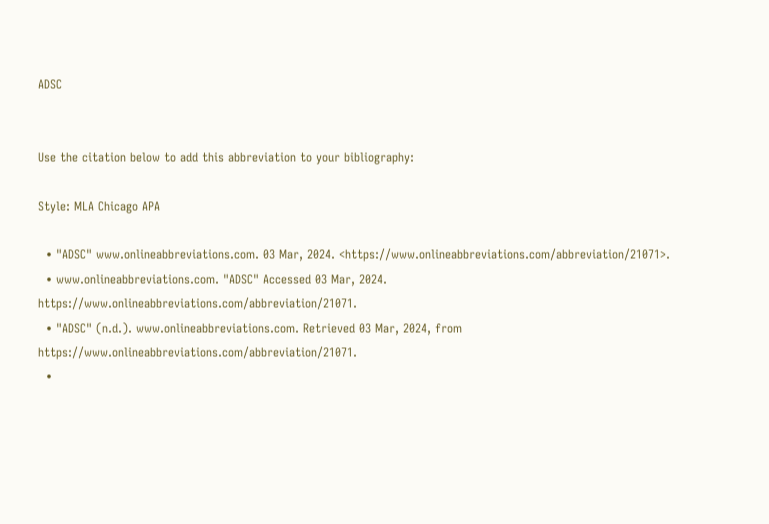ADSC


Use the citation below to add this abbreviation to your bibliography:

Style: MLA Chicago APA

  • "ADSC" www.onlineabbreviations.com. 03 Mar, 2024. <https://www.onlineabbreviations.com/abbreviation/21071>.
  • www.onlineabbreviations.com. "ADSC" Accessed 03 Mar, 2024. https://www.onlineabbreviations.com/abbreviation/21071.
  • "ADSC" (n.d.). www.onlineabbreviations.com. Retrieved 03 Mar, 2024, from https://www.onlineabbreviations.com/abbreviation/21071.
  •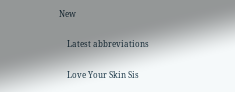New

    Latest abbreviations

    Love Your Skin Sis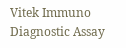Vitek Immuno Diagnostic Assay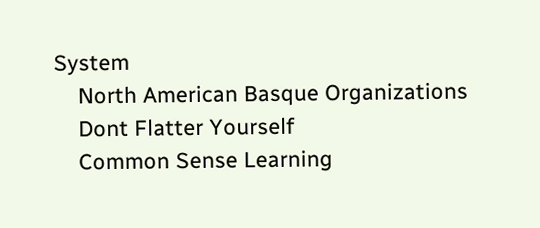System
    North American Basque Organizations
    Dont Flatter Yourself
    Common Sense Learning